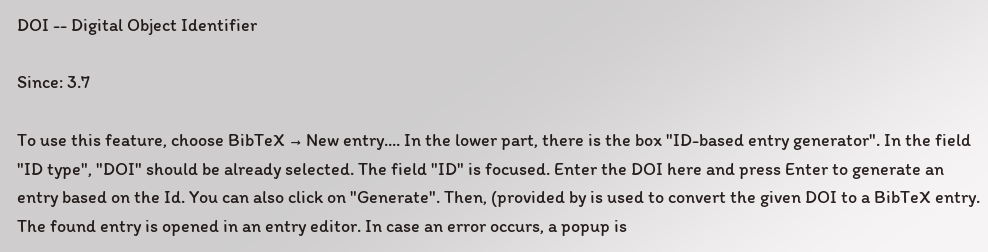DOI -- Digital Object Identifier

Since: 3.7

To use this feature, choose BibTeX → New entry.... In the lower part, there is the box "ID-based entry generator". In the field "ID type", "DOI" should be already selected. The field "ID" is focused. Enter the DOI here and press Enter to generate an entry based on the Id. You can also click on "Generate". Then, (provided by is used to convert the given DOI to a BibTeX entry. The found entry is opened in an entry editor. In case an error occurs, a popup is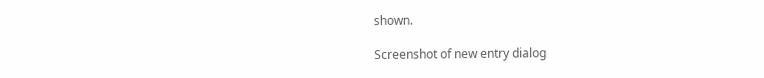shown.

Screenshot of new entry dialog